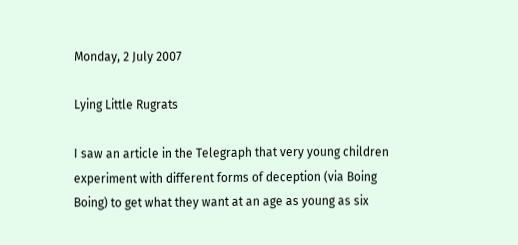Monday, 2 July 2007

Lying Little Rugrats

I saw an article in the Telegraph that very young children experiment with different forms of deception (via Boing Boing) to get what they want at an age as young as six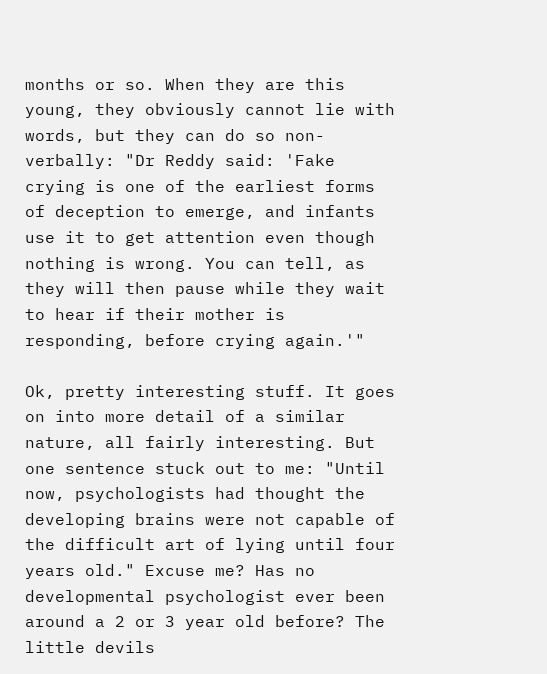months or so. When they are this young, they obviously cannot lie with words, but they can do so non-verbally: "Dr Reddy said: 'Fake crying is one of the earliest forms of deception to emerge, and infants use it to get attention even though nothing is wrong. You can tell, as they will then pause while they wait to hear if their mother is responding, before crying again.'"

Ok, pretty interesting stuff. It goes on into more detail of a similar nature, all fairly interesting. But one sentence stuck out to me: "Until now, psychologists had thought the developing brains were not capable of the difficult art of lying until four years old." Excuse me? Has no developmental psychologist ever been around a 2 or 3 year old before? The little devils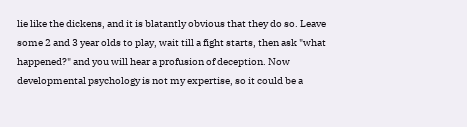lie like the dickens, and it is blatantly obvious that they do so. Leave some 2 and 3 year olds to play, wait till a fight starts, then ask "what happened?" and you will hear a profusion of deception. Now developmental psychology is not my expertise, so it could be a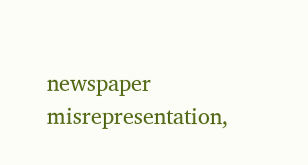newspaper misrepresentation,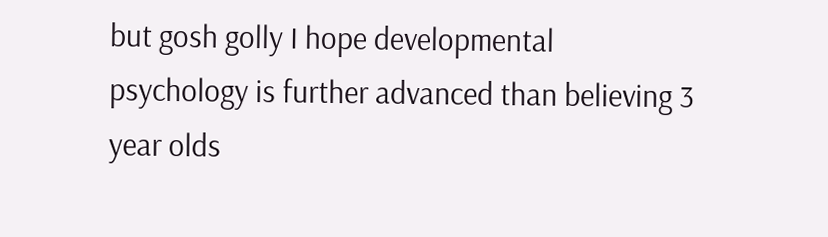but gosh golly I hope developmental psychology is further advanced than believing 3 year olds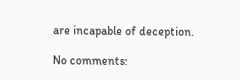are incapable of deception.

No comments: